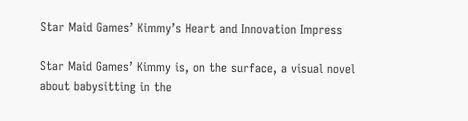Star Maid Games’ Kimmy’s Heart and Innovation Impress

Star Maid Games’ Kimmy is, on the surface, a visual novel about babysitting in the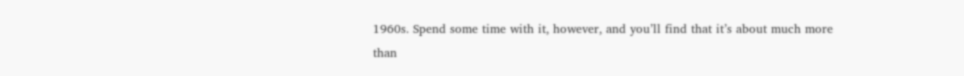1960s. Spend some time with it, however, and you’ll find that it’s about much more than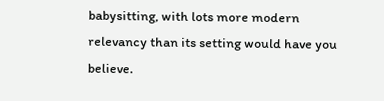babysitting, with lots more modern relevancy than its setting would have you believe.